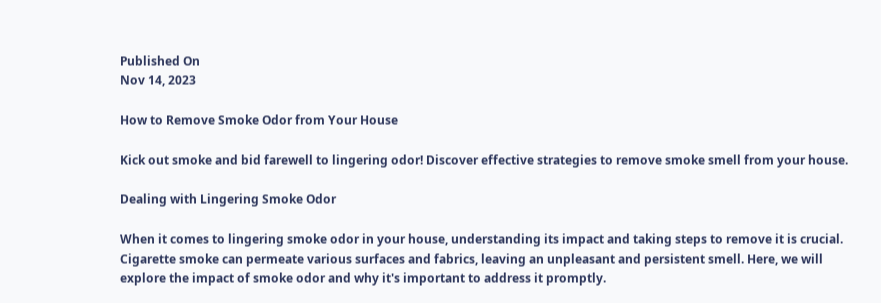Published On
Nov 14, 2023

How to Remove Smoke Odor from Your House

Kick out smoke and bid farewell to lingering odor! Discover effective strategies to remove smoke smell from your house.

Dealing with Lingering Smoke Odor

When it comes to lingering smoke odor in your house, understanding its impact and taking steps to remove it is crucial. Cigarette smoke can permeate various surfaces and fabrics, leaving an unpleasant and persistent smell. Here, we will explore the impact of smoke odor and why it's important to address it promptly.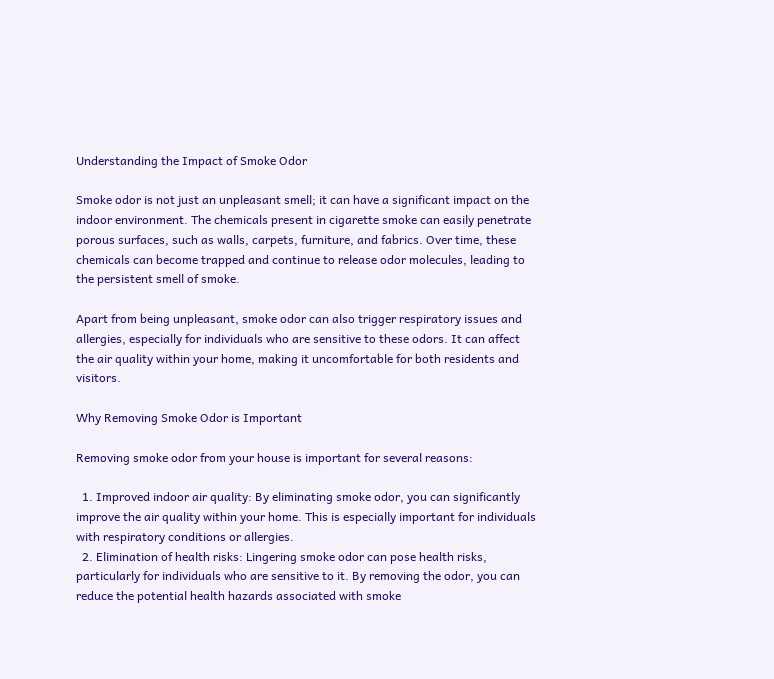Understanding the Impact of Smoke Odor

Smoke odor is not just an unpleasant smell; it can have a significant impact on the indoor environment. The chemicals present in cigarette smoke can easily penetrate porous surfaces, such as walls, carpets, furniture, and fabrics. Over time, these chemicals can become trapped and continue to release odor molecules, leading to the persistent smell of smoke.

Apart from being unpleasant, smoke odor can also trigger respiratory issues and allergies, especially for individuals who are sensitive to these odors. It can affect the air quality within your home, making it uncomfortable for both residents and visitors.

Why Removing Smoke Odor is Important

Removing smoke odor from your house is important for several reasons:

  1. Improved indoor air quality: By eliminating smoke odor, you can significantly improve the air quality within your home. This is especially important for individuals with respiratory conditions or allergies.
  2. Elimination of health risks: Lingering smoke odor can pose health risks, particularly for individuals who are sensitive to it. By removing the odor, you can reduce the potential health hazards associated with smoke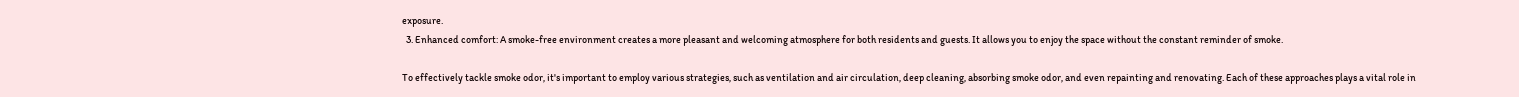exposure.
  3. Enhanced comfort: A smoke-free environment creates a more pleasant and welcoming atmosphere for both residents and guests. It allows you to enjoy the space without the constant reminder of smoke.

To effectively tackle smoke odor, it's important to employ various strategies, such as ventilation and air circulation, deep cleaning, absorbing smoke odor, and even repainting and renovating. Each of these approaches plays a vital role in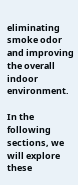eliminating smoke odor and improving the overall indoor environment.

In the following sections, we will explore these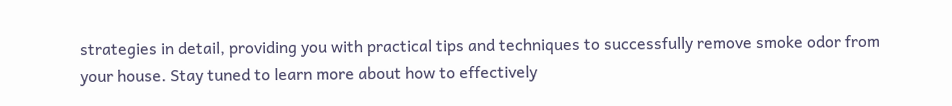strategies in detail, providing you with practical tips and techniques to successfully remove smoke odor from your house. Stay tuned to learn more about how to effectively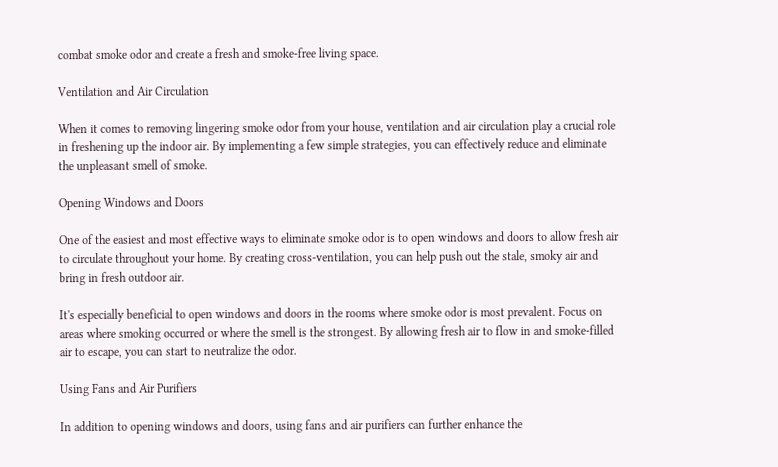combat smoke odor and create a fresh and smoke-free living space.

Ventilation and Air Circulation

When it comes to removing lingering smoke odor from your house, ventilation and air circulation play a crucial role in freshening up the indoor air. By implementing a few simple strategies, you can effectively reduce and eliminate the unpleasant smell of smoke.

Opening Windows and Doors

One of the easiest and most effective ways to eliminate smoke odor is to open windows and doors to allow fresh air to circulate throughout your home. By creating cross-ventilation, you can help push out the stale, smoky air and bring in fresh outdoor air.

It's especially beneficial to open windows and doors in the rooms where smoke odor is most prevalent. Focus on areas where smoking occurred or where the smell is the strongest. By allowing fresh air to flow in and smoke-filled air to escape, you can start to neutralize the odor.

Using Fans and Air Purifiers

In addition to opening windows and doors, using fans and air purifiers can further enhance the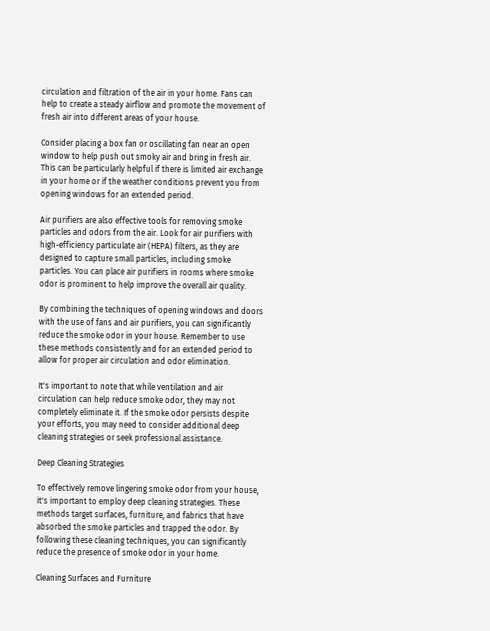circulation and filtration of the air in your home. Fans can help to create a steady airflow and promote the movement of fresh air into different areas of your house.

Consider placing a box fan or oscillating fan near an open window to help push out smoky air and bring in fresh air. This can be particularly helpful if there is limited air exchange in your home or if the weather conditions prevent you from opening windows for an extended period.

Air purifiers are also effective tools for removing smoke particles and odors from the air. Look for air purifiers with high-efficiency particulate air (HEPA) filters, as they are designed to capture small particles, including smoke particles. You can place air purifiers in rooms where smoke odor is prominent to help improve the overall air quality.

By combining the techniques of opening windows and doors with the use of fans and air purifiers, you can significantly reduce the smoke odor in your house. Remember to use these methods consistently and for an extended period to allow for proper air circulation and odor elimination.

It's important to note that while ventilation and air circulation can help reduce smoke odor, they may not completely eliminate it. If the smoke odor persists despite your efforts, you may need to consider additional deep cleaning strategies or seek professional assistance.

Deep Cleaning Strategies

To effectively remove lingering smoke odor from your house, it's important to employ deep cleaning strategies. These methods target surfaces, furniture, and fabrics that have absorbed the smoke particles and trapped the odor. By following these cleaning techniques, you can significantly reduce the presence of smoke odor in your home.

Cleaning Surfaces and Furniture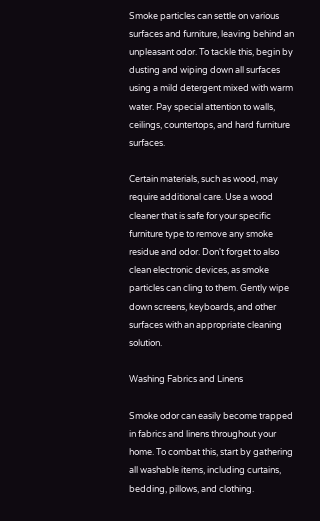Smoke particles can settle on various surfaces and furniture, leaving behind an unpleasant odor. To tackle this, begin by dusting and wiping down all surfaces using a mild detergent mixed with warm water. Pay special attention to walls, ceilings, countertops, and hard furniture surfaces.

Certain materials, such as wood, may require additional care. Use a wood cleaner that is safe for your specific furniture type to remove any smoke residue and odor. Don't forget to also clean electronic devices, as smoke particles can cling to them. Gently wipe down screens, keyboards, and other surfaces with an appropriate cleaning solution.

Washing Fabrics and Linens

Smoke odor can easily become trapped in fabrics and linens throughout your home. To combat this, start by gathering all washable items, including curtains, bedding, pillows, and clothing.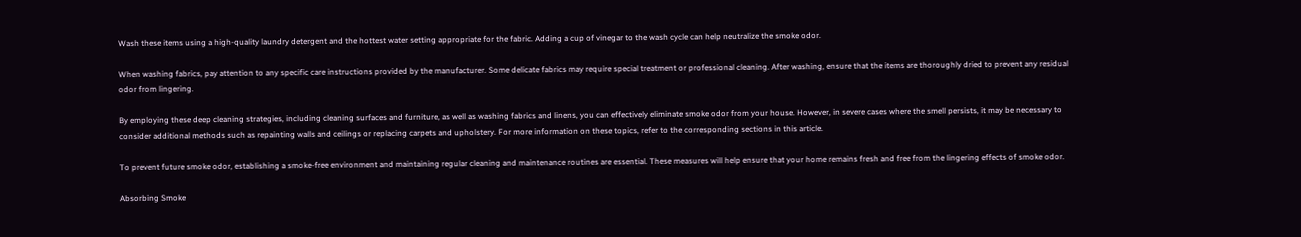Wash these items using a high-quality laundry detergent and the hottest water setting appropriate for the fabric. Adding a cup of vinegar to the wash cycle can help neutralize the smoke odor.

When washing fabrics, pay attention to any specific care instructions provided by the manufacturer. Some delicate fabrics may require special treatment or professional cleaning. After washing, ensure that the items are thoroughly dried to prevent any residual odor from lingering.

By employing these deep cleaning strategies, including cleaning surfaces and furniture, as well as washing fabrics and linens, you can effectively eliminate smoke odor from your house. However, in severe cases where the smell persists, it may be necessary to consider additional methods such as repainting walls and ceilings or replacing carpets and upholstery. For more information on these topics, refer to the corresponding sections in this article.

To prevent future smoke odor, establishing a smoke-free environment and maintaining regular cleaning and maintenance routines are essential. These measures will help ensure that your home remains fresh and free from the lingering effects of smoke odor.

Absorbing Smoke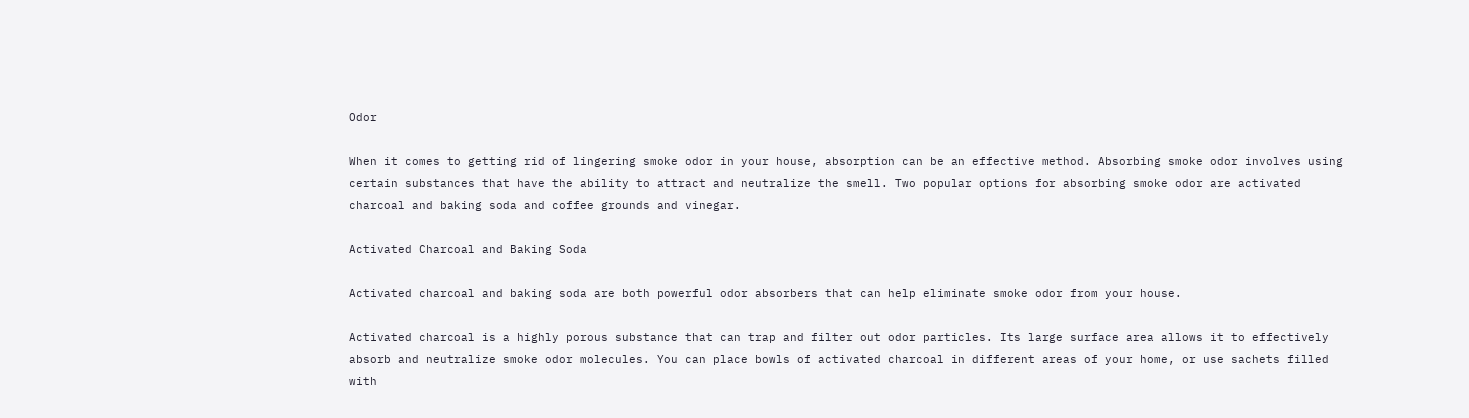Odor

When it comes to getting rid of lingering smoke odor in your house, absorption can be an effective method. Absorbing smoke odor involves using certain substances that have the ability to attract and neutralize the smell. Two popular options for absorbing smoke odor are activated charcoal and baking soda and coffee grounds and vinegar.

Activated Charcoal and Baking Soda

Activated charcoal and baking soda are both powerful odor absorbers that can help eliminate smoke odor from your house.

Activated charcoal is a highly porous substance that can trap and filter out odor particles. Its large surface area allows it to effectively absorb and neutralize smoke odor molecules. You can place bowls of activated charcoal in different areas of your home, or use sachets filled with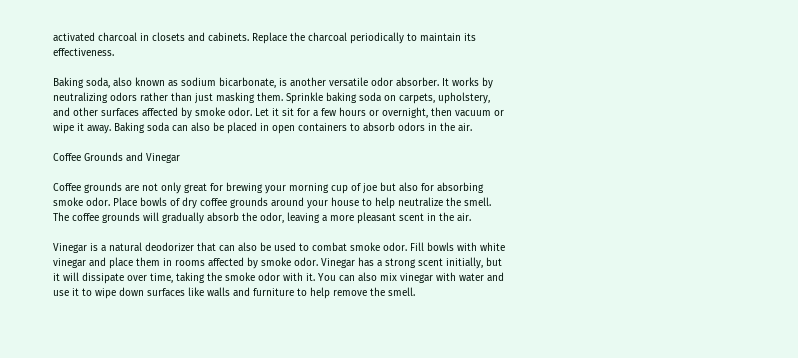activated charcoal in closets and cabinets. Replace the charcoal periodically to maintain its effectiveness.

Baking soda, also known as sodium bicarbonate, is another versatile odor absorber. It works by neutralizing odors rather than just masking them. Sprinkle baking soda on carpets, upholstery, and other surfaces affected by smoke odor. Let it sit for a few hours or overnight, then vacuum or wipe it away. Baking soda can also be placed in open containers to absorb odors in the air.

Coffee Grounds and Vinegar

Coffee grounds are not only great for brewing your morning cup of joe but also for absorbing smoke odor. Place bowls of dry coffee grounds around your house to help neutralize the smell. The coffee grounds will gradually absorb the odor, leaving a more pleasant scent in the air.

Vinegar is a natural deodorizer that can also be used to combat smoke odor. Fill bowls with white vinegar and place them in rooms affected by smoke odor. Vinegar has a strong scent initially, but it will dissipate over time, taking the smoke odor with it. You can also mix vinegar with water and use it to wipe down surfaces like walls and furniture to help remove the smell.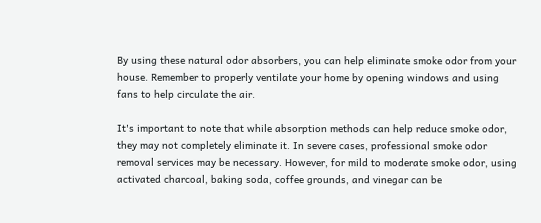By using these natural odor absorbers, you can help eliminate smoke odor from your house. Remember to properly ventilate your home by opening windows and using fans to help circulate the air.

It's important to note that while absorption methods can help reduce smoke odor, they may not completely eliminate it. In severe cases, professional smoke odor removal services may be necessary. However, for mild to moderate smoke odor, using activated charcoal, baking soda, coffee grounds, and vinegar can be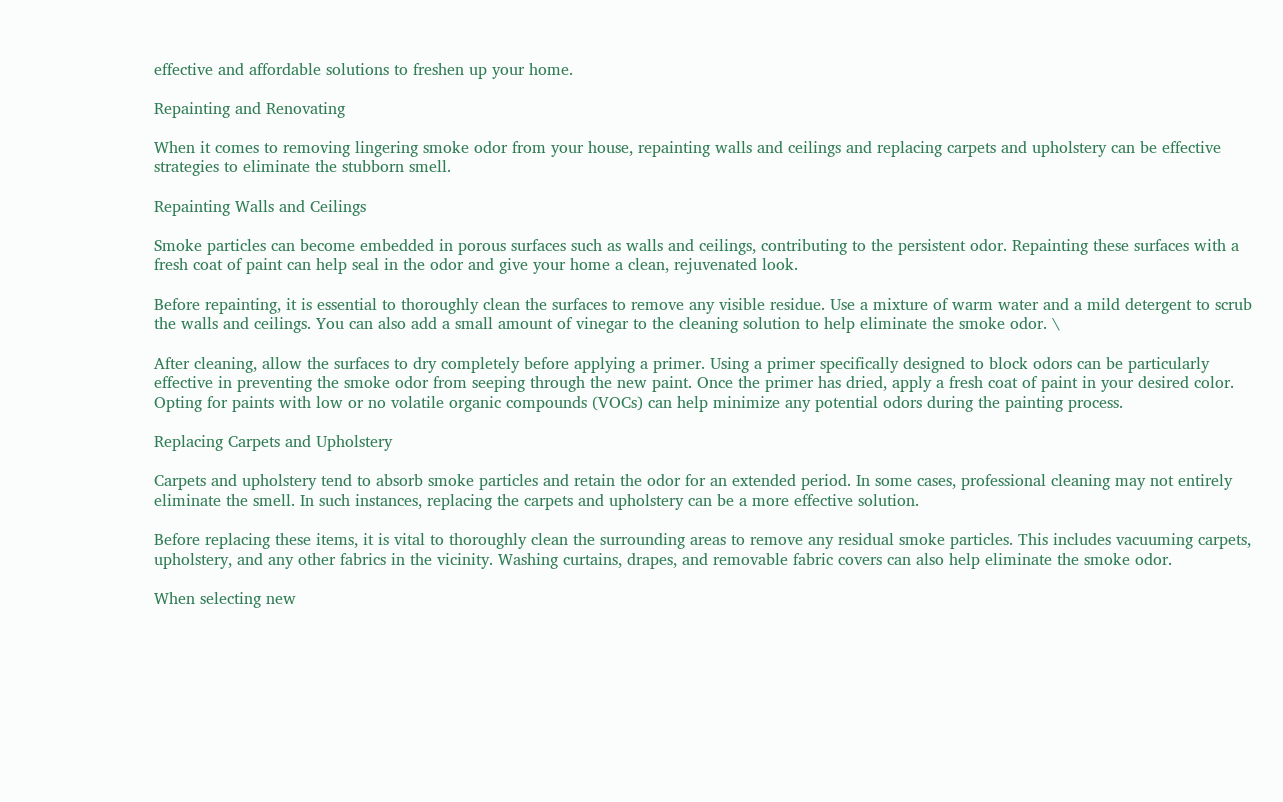effective and affordable solutions to freshen up your home.

Repainting and Renovating

When it comes to removing lingering smoke odor from your house, repainting walls and ceilings and replacing carpets and upholstery can be effective strategies to eliminate the stubborn smell.

Repainting Walls and Ceilings

Smoke particles can become embedded in porous surfaces such as walls and ceilings, contributing to the persistent odor. Repainting these surfaces with a fresh coat of paint can help seal in the odor and give your home a clean, rejuvenated look.

Before repainting, it is essential to thoroughly clean the surfaces to remove any visible residue. Use a mixture of warm water and a mild detergent to scrub the walls and ceilings. You can also add a small amount of vinegar to the cleaning solution to help eliminate the smoke odor. \

After cleaning, allow the surfaces to dry completely before applying a primer. Using a primer specifically designed to block odors can be particularly effective in preventing the smoke odor from seeping through the new paint. Once the primer has dried, apply a fresh coat of paint in your desired color. Opting for paints with low or no volatile organic compounds (VOCs) can help minimize any potential odors during the painting process.

Replacing Carpets and Upholstery

Carpets and upholstery tend to absorb smoke particles and retain the odor for an extended period. In some cases, professional cleaning may not entirely eliminate the smell. In such instances, replacing the carpets and upholstery can be a more effective solution.

Before replacing these items, it is vital to thoroughly clean the surrounding areas to remove any residual smoke particles. This includes vacuuming carpets, upholstery, and any other fabrics in the vicinity. Washing curtains, drapes, and removable fabric covers can also help eliminate the smoke odor.

When selecting new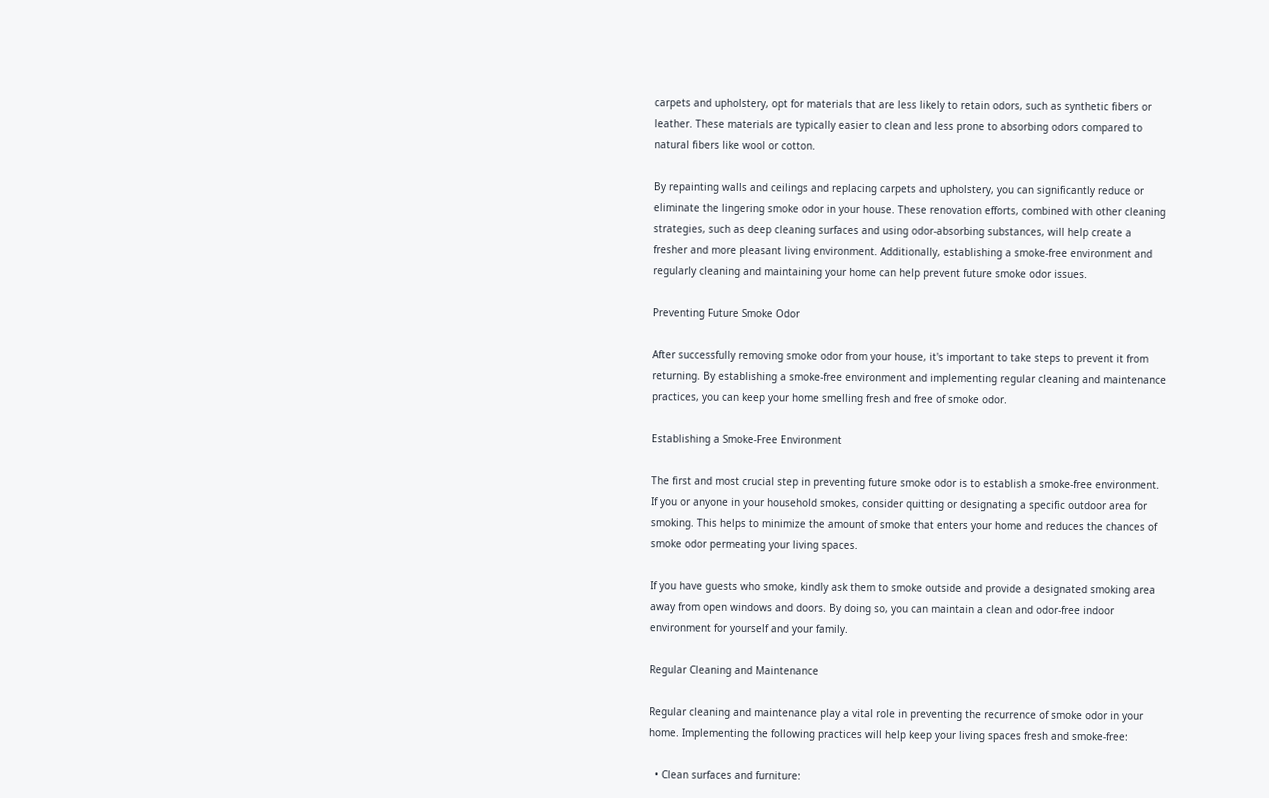carpets and upholstery, opt for materials that are less likely to retain odors, such as synthetic fibers or leather. These materials are typically easier to clean and less prone to absorbing odors compared to natural fibers like wool or cotton.

By repainting walls and ceilings and replacing carpets and upholstery, you can significantly reduce or eliminate the lingering smoke odor in your house. These renovation efforts, combined with other cleaning strategies, such as deep cleaning surfaces and using odor-absorbing substances, will help create a fresher and more pleasant living environment. Additionally, establishing a smoke-free environment and regularly cleaning and maintaining your home can help prevent future smoke odor issues.

Preventing Future Smoke Odor

After successfully removing smoke odor from your house, it's important to take steps to prevent it from returning. By establishing a smoke-free environment and implementing regular cleaning and maintenance practices, you can keep your home smelling fresh and free of smoke odor.

Establishing a Smoke-Free Environment

The first and most crucial step in preventing future smoke odor is to establish a smoke-free environment. If you or anyone in your household smokes, consider quitting or designating a specific outdoor area for smoking. This helps to minimize the amount of smoke that enters your home and reduces the chances of smoke odor permeating your living spaces.

If you have guests who smoke, kindly ask them to smoke outside and provide a designated smoking area away from open windows and doors. By doing so, you can maintain a clean and odor-free indoor environment for yourself and your family.

Regular Cleaning and Maintenance

Regular cleaning and maintenance play a vital role in preventing the recurrence of smoke odor in your home. Implementing the following practices will help keep your living spaces fresh and smoke-free:

  • Clean surfaces and furniture: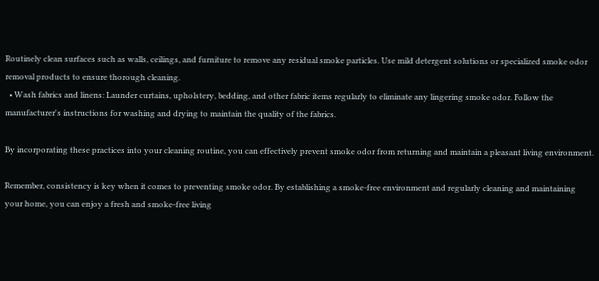Routinely clean surfaces such as walls, ceilings, and furniture to remove any residual smoke particles. Use mild detergent solutions or specialized smoke odor removal products to ensure thorough cleaning.
  • Wash fabrics and linens: Launder curtains, upholstery, bedding, and other fabric items regularly to eliminate any lingering smoke odor. Follow the manufacturer's instructions for washing and drying to maintain the quality of the fabrics.

By incorporating these practices into your cleaning routine, you can effectively prevent smoke odor from returning and maintain a pleasant living environment.

Remember, consistency is key when it comes to preventing smoke odor. By establishing a smoke-free environment and regularly cleaning and maintaining your home, you can enjoy a fresh and smoke-free living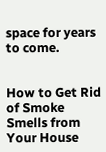space for years to come.


How to Get Rid of Smoke Smells from Your House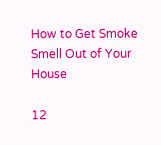How to Get Smoke Smell Out of Your House

12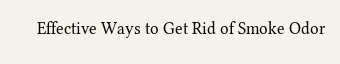Effective Ways to Get Rid of Smoke Odor